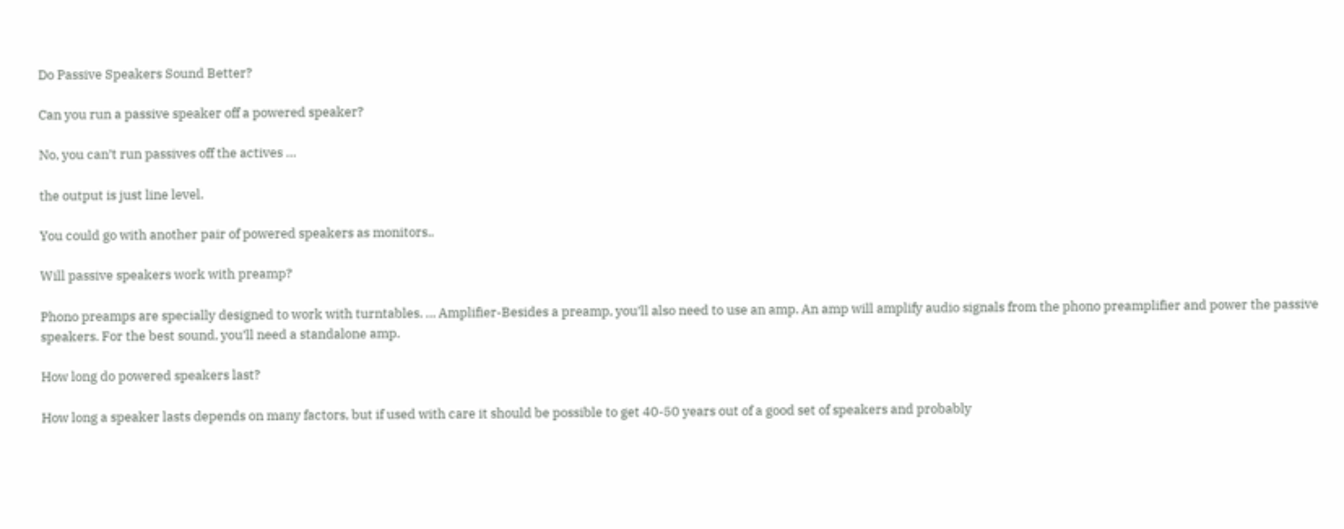Do Passive Speakers Sound Better?

Can you run a passive speaker off a powered speaker?

No, you can’t run passives off the actives …

the output is just line level.

You could go with another pair of powered speakers as monitors..

Will passive speakers work with preamp?

Phono preamps are specially designed to work with turntables. … Amplifier-Besides a preamp, you’ll also need to use an amp. An amp will amplify audio signals from the phono preamplifier and power the passive speakers. For the best sound, you’ll need a standalone amp.

How long do powered speakers last?

How long a speaker lasts depends on many factors, but if used with care it should be possible to get 40-50 years out of a good set of speakers and probably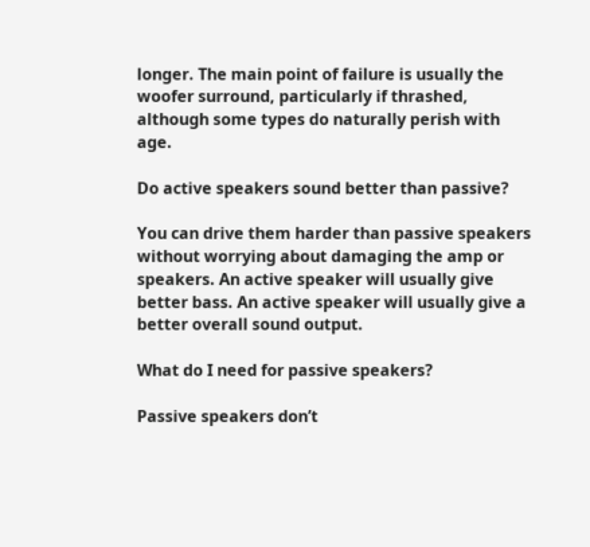longer. The main point of failure is usually the woofer surround, particularly if thrashed, although some types do naturally perish with age.

Do active speakers sound better than passive?

You can drive them harder than passive speakers without worrying about damaging the amp or speakers. An active speaker will usually give better bass. An active speaker will usually give a better overall sound output.

What do I need for passive speakers?

Passive speakers don’t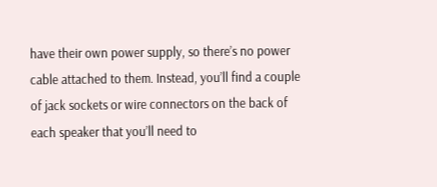have their own power supply, so there’s no power cable attached to them. Instead, you’ll find a couple of jack sockets or wire connectors on the back of each speaker that you’ll need to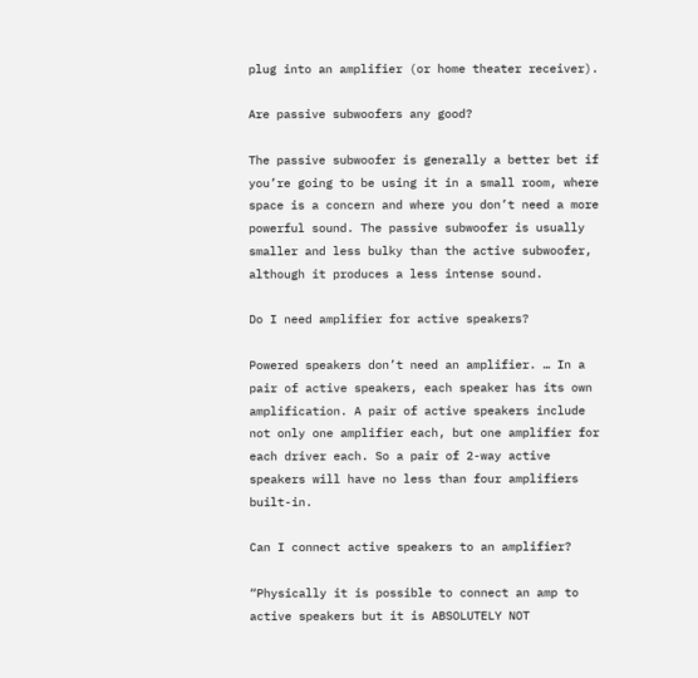plug into an amplifier (or home theater receiver).

Are passive subwoofers any good?

The passive subwoofer is generally a better bet if you’re going to be using it in a small room, where space is a concern and where you don’t need a more powerful sound. The passive subwoofer is usually smaller and less bulky than the active subwoofer, although it produces a less intense sound.

Do I need amplifier for active speakers?

Powered speakers don’t need an amplifier. … In a pair of active speakers, each speaker has its own amplification. A pair of active speakers include not only one amplifier each, but one amplifier for each driver each. So a pair of 2-way active speakers will have no less than four amplifiers built-in.

Can I connect active speakers to an amplifier?

“Physically it is possible to connect an amp to active speakers but it is ABSOLUTELY NOT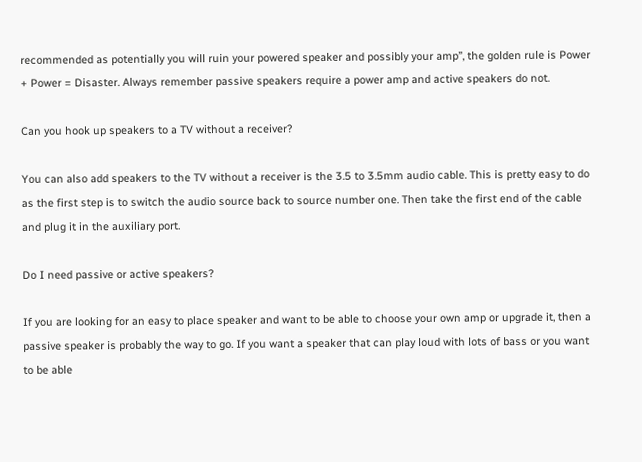recommended as potentially you will ruin your powered speaker and possibly your amp”, the golden rule is Power + Power = Disaster. Always remember passive speakers require a power amp and active speakers do not.

Can you hook up speakers to a TV without a receiver?

You can also add speakers to the TV without a receiver is the 3.5 to 3.5mm audio cable. This is pretty easy to do as the first step is to switch the audio source back to source number one. Then take the first end of the cable and plug it in the auxiliary port.

Do I need passive or active speakers?

If you are looking for an easy to place speaker and want to be able to choose your own amp or upgrade it, then a passive speaker is probably the way to go. If you want a speaker that can play loud with lots of bass or you want to be able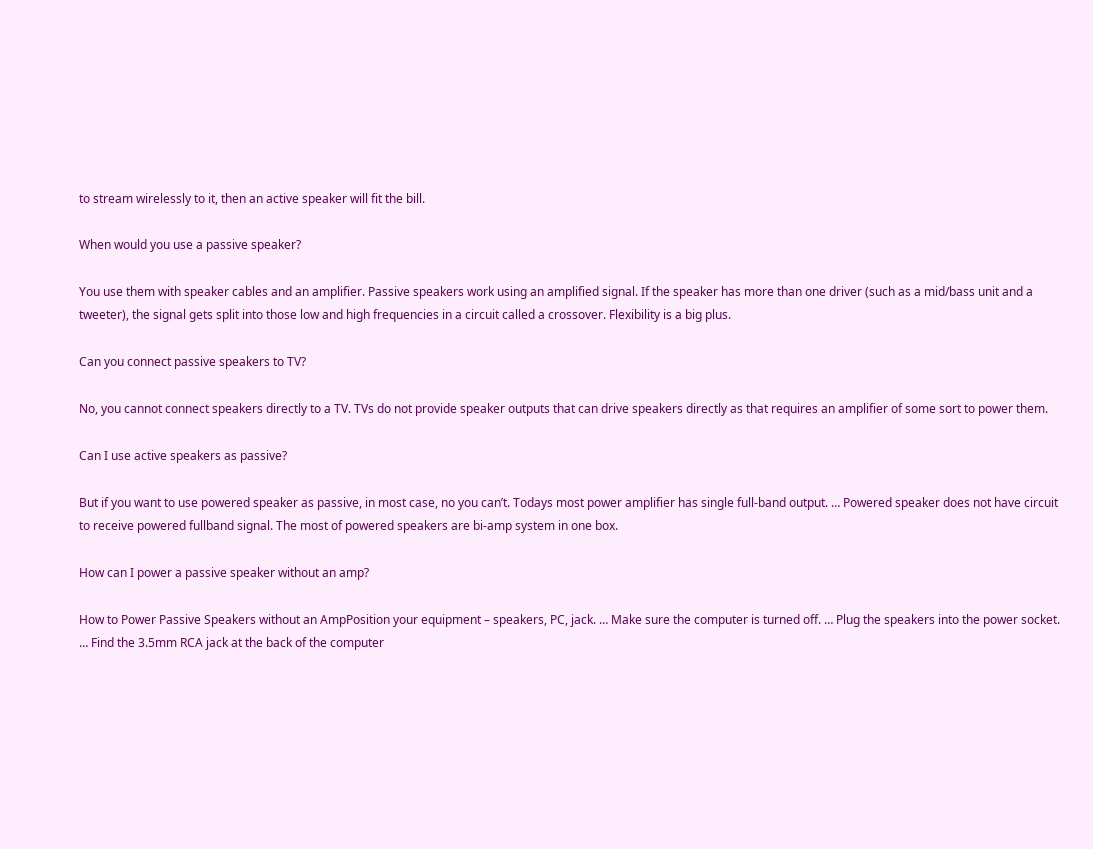to stream wirelessly to it, then an active speaker will fit the bill.

When would you use a passive speaker?

You use them with speaker cables and an amplifier. Passive speakers work using an amplified signal. If the speaker has more than one driver (such as a mid/bass unit and a tweeter), the signal gets split into those low and high frequencies in a circuit called a crossover. Flexibility is a big plus.

Can you connect passive speakers to TV?

No, you cannot connect speakers directly to a TV. TVs do not provide speaker outputs that can drive speakers directly as that requires an amplifier of some sort to power them.

Can I use active speakers as passive?

But if you want to use powered speaker as passive, in most case, no you can’t. Todays most power amplifier has single full-band output. … Powered speaker does not have circuit to receive powered fullband signal. The most of powered speakers are bi-amp system in one box.

How can I power a passive speaker without an amp?

How to Power Passive Speakers without an AmpPosition your equipment – speakers, PC, jack. … Make sure the computer is turned off. … Plug the speakers into the power socket. … Find the 3.5mm RCA jack at the back of the computer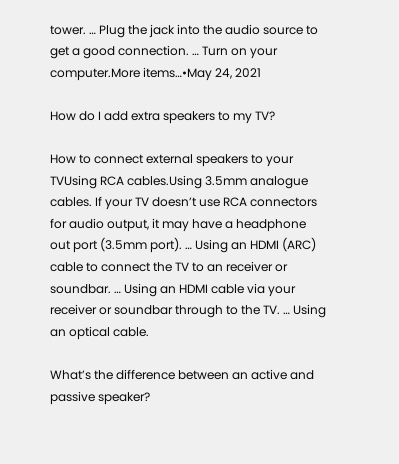tower. … Plug the jack into the audio source to get a good connection. … Turn on your computer.More items…•May 24, 2021

How do I add extra speakers to my TV?

How to connect external speakers to your TVUsing RCA cables.Using 3.5mm analogue cables. If your TV doesn’t use RCA connectors for audio output, it may have a headphone out port (3.5mm port). … Using an HDMI (ARC) cable to connect the TV to an receiver or soundbar. … Using an HDMI cable via your receiver or soundbar through to the TV. … Using an optical cable.

What’s the difference between an active and passive speaker?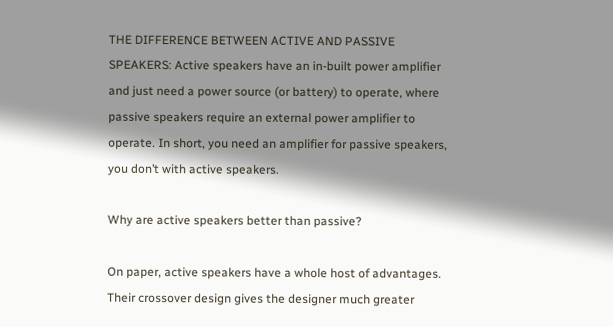THE DIFFERENCE BETWEEN ACTIVE AND PASSIVE SPEAKERS: Active speakers have an in-built power amplifier and just need a power source (or battery) to operate, where passive speakers require an external power amplifier to operate. In short, you need an amplifier for passive speakers, you don’t with active speakers.

Why are active speakers better than passive?

On paper, active speakers have a whole host of advantages. Their crossover design gives the designer much greater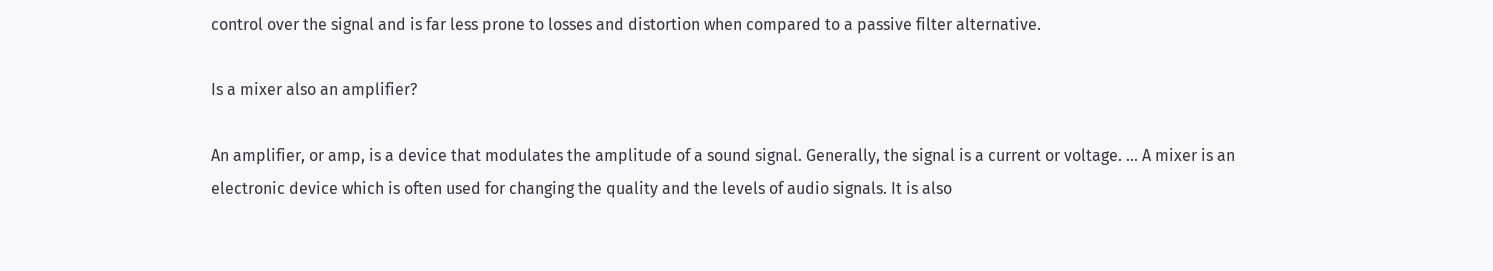control over the signal and is far less prone to losses and distortion when compared to a passive filter alternative.

Is a mixer also an amplifier?

An amplifier, or amp, is a device that modulates the amplitude of a sound signal. Generally, the signal is a current or voltage. … A mixer is an electronic device which is often used for changing the quality and the levels of audio signals. It is also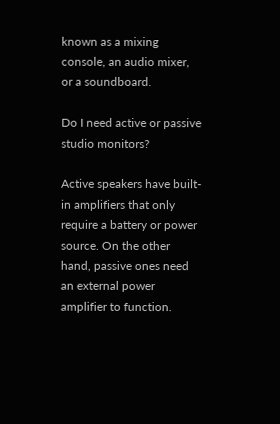known as a mixing console, an audio mixer, or a soundboard.

Do I need active or passive studio monitors?

Active speakers have built-in amplifiers that only require a battery or power source. On the other hand, passive ones need an external power amplifier to function.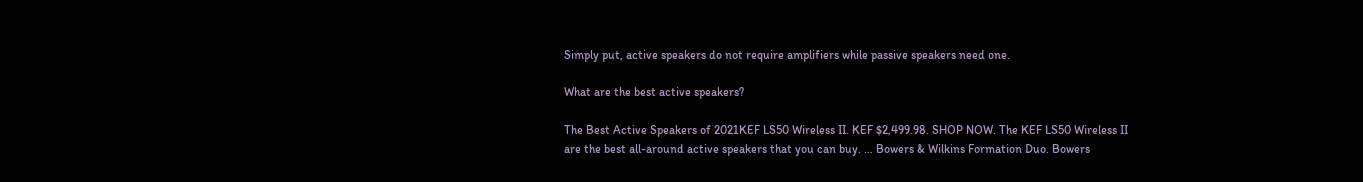Simply put, active speakers do not require amplifiers while passive speakers need one.

What are the best active speakers?

The Best Active Speakers of 2021KEF LS50 Wireless II. KEF $2,499.98. SHOP NOW. The KEF LS50 Wireless II are the best all-around active speakers that you can buy. … Bowers & Wilkins Formation Duo. Bowers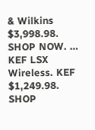& Wilkins $3,998.98. SHOP NOW. … KEF LSX Wireless. KEF $1,249.98. SHOP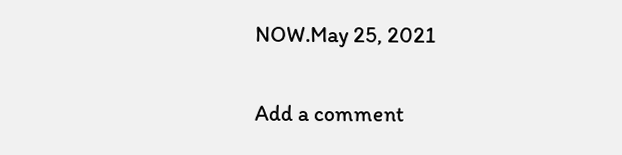NOW.May 25, 2021

Add a comment